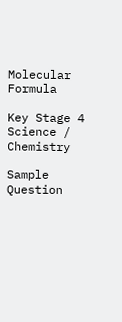Molecular Formula

Key Stage 4 Science / Chemistry

Sample Question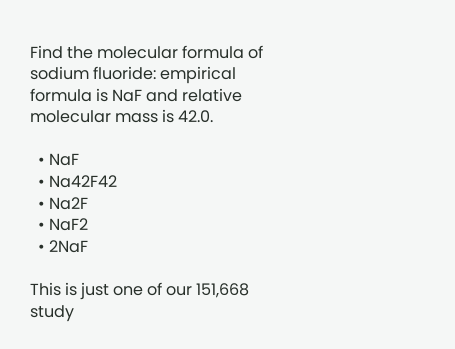Find the molecular formula of sodium fluoride: empirical formula is NaF and relative molecular mass is 42.0.

  • NaF
  • Na42F42
  • Na2F
  • NaF2
  • 2NaF

This is just one of our 151,668 study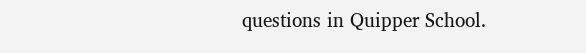questions in Quipper School.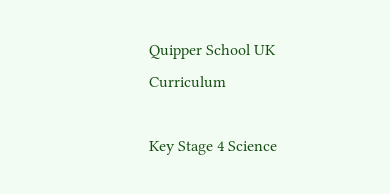Quipper School UK Curriculum

Key Stage 4 Science